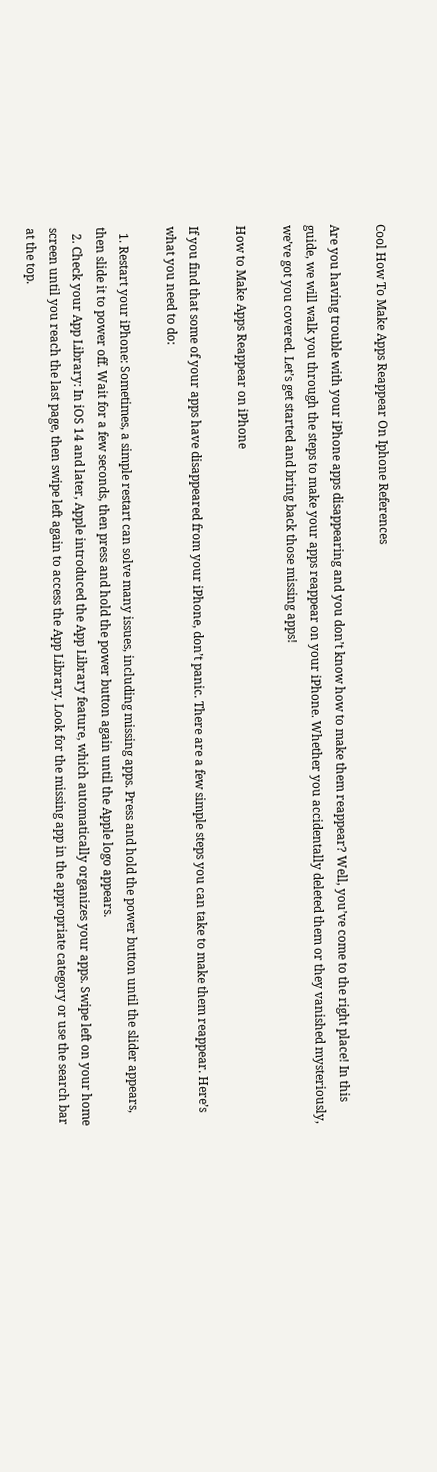Cool How To Make Apps Reappear On Iphone References

Are you having trouble with your iPhone apps disappearing and you don’t know how to make them reappear? Well, you’ve come to the right place! In this guide, we will walk you through the steps to make your apps reappear on your iPhone. Whether you accidentally deleted them or they vanished mysteriously, we’ve got you covered. Let’s get started and bring back those missing apps!

How to Make Apps Reappear on iPhone

If you find that some of your apps have disappeared from your iPhone, don’t panic. There are a few simple steps you can take to make them reappear. Here’s what you need to do:

  1. Restart your iPhone: Sometimes, a simple restart can solve many issues, including missing apps. Press and hold the power button until the slider appears, then slide it to power off. Wait for a few seconds, then press and hold the power button again until the Apple logo appears.
  2. Check your App Library: In iOS 14 and later, Apple introduced the App Library feature, which automatically organizes your apps. Swipe left on your home screen until you reach the last page, then swipe left again to access the App Library. Look for the missing app in the appropriate category or use the search bar at the top.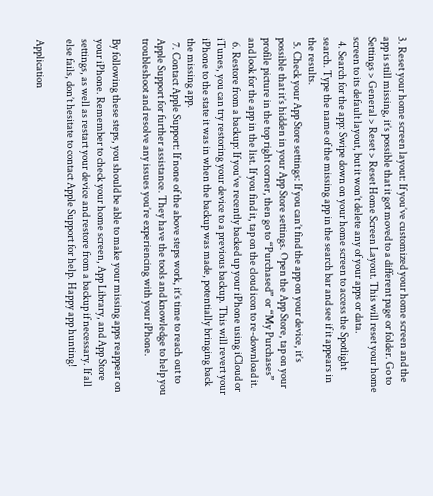3. Reset your home screen layout: If you’ve customized your home screen and the app is still missing, it’s possible that it got moved to a different page or folder. Go to Settings > General > Reset > Reset Home Screen Layout. This will reset your home screen to its default layout, but it won’t delete any of your apps or data.
  4. Search for the app: Swipe down on your home screen to access the Spotlight search. Type the name of the missing app in the search bar and see if it appears in the results.
  5. Check your App Store settings: If you can’t find the app on your device, it’s possible that it’s hidden in your App Store settings. Open the App Store, tap on your profile picture in the top right corner, then go to “Purchased” or “My Purchases” and look for the app in the list. If you find it, tap on the cloud icon to re-download it.
  6. Restore from a backup: If you’ve recently backed up your iPhone using iCloud or iTunes, you can try restoring your device to a previous backup. This will revert your iPhone to the state it was in when the backup was made, potentially bringing back the missing app.
  7. Contact Apple Support: If none of the above steps work, it’s time to reach out to Apple Support for further assistance. They have the tools and knowledge to help you troubleshoot and resolve any issues you’re experiencing with your iPhone.

By following these steps, you should be able to make your missing apps reappear on your iPhone. Remember to check your home screen, App Library, and App Store settings, as well as restart your device and restore from a backup if necessary. If all else fails, don’t hesitate to contact Apple Support for help. Happy app hunting!

Application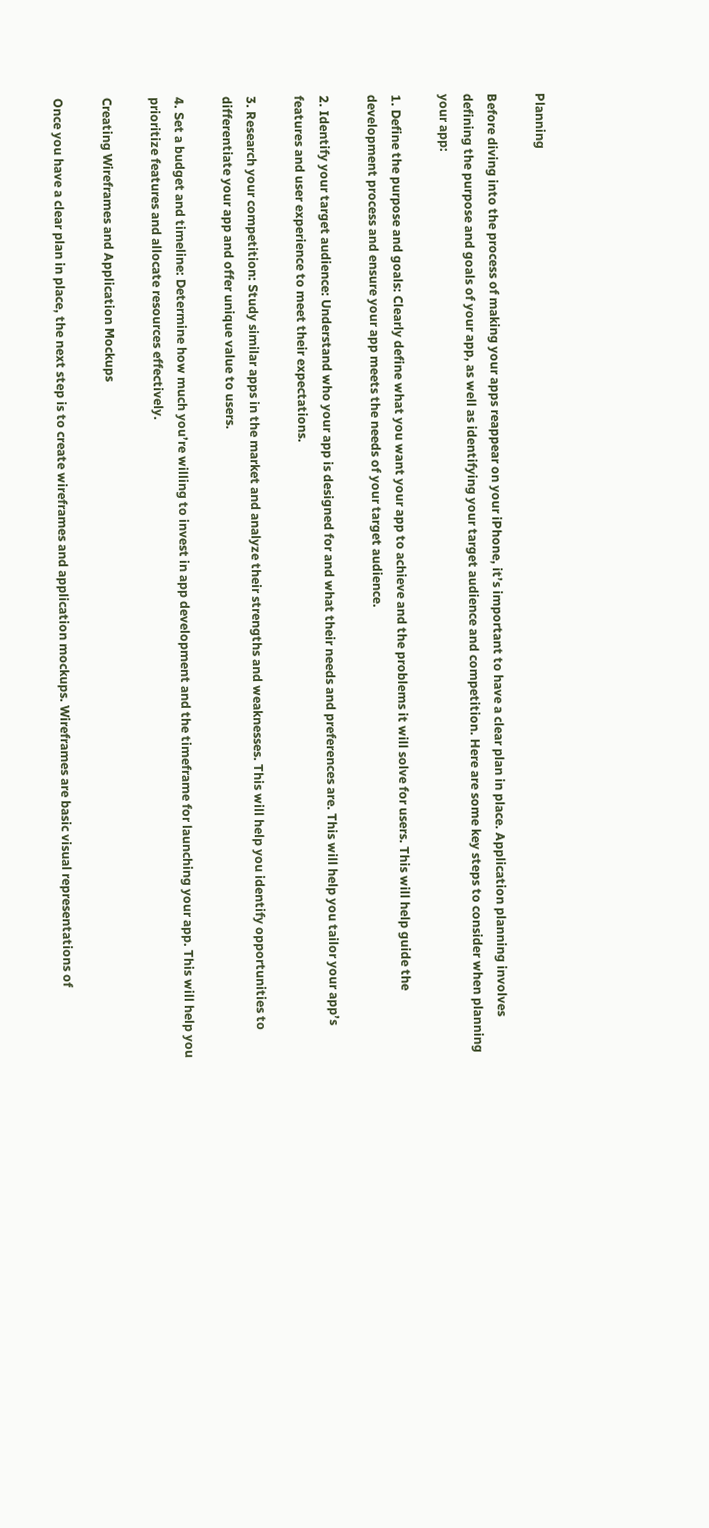Planning

Before diving into the process of making your apps reappear on your iPhone, it’s important to have a clear plan in place. Application planning involves defining the purpose and goals of your app, as well as identifying your target audience and competition. Here are some key steps to consider when planning your app:

1. Define the purpose and goals: Clearly define what you want your app to achieve and the problems it will solve for users. This will help guide the development process and ensure your app meets the needs of your target audience.

2. Identify your target audience: Understand who your app is designed for and what their needs and preferences are. This will help you tailor your app’s features and user experience to meet their expectations.

3. Research your competition: Study similar apps in the market and analyze their strengths and weaknesses. This will help you identify opportunities to differentiate your app and offer unique value to users.

4. Set a budget and timeline: Determine how much you’re willing to invest in app development and the timeframe for launching your app. This will help you prioritize features and allocate resources effectively.

Creating Wireframes and Application Mockups

Once you have a clear plan in place, the next step is to create wireframes and application mockups. Wireframes are basic visual representations of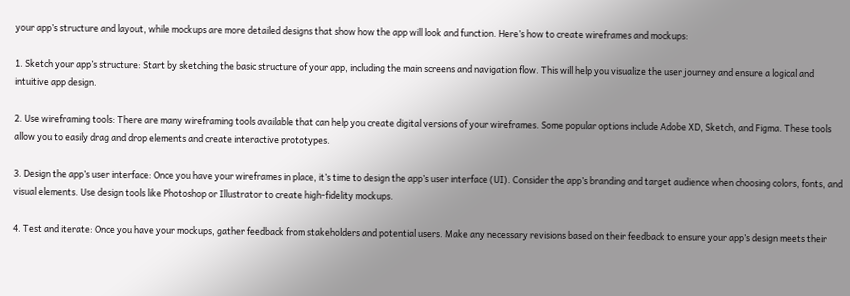your app’s structure and layout, while mockups are more detailed designs that show how the app will look and function. Here’s how to create wireframes and mockups:

1. Sketch your app’s structure: Start by sketching the basic structure of your app, including the main screens and navigation flow. This will help you visualize the user journey and ensure a logical and intuitive app design.

2. Use wireframing tools: There are many wireframing tools available that can help you create digital versions of your wireframes. Some popular options include Adobe XD, Sketch, and Figma. These tools allow you to easily drag and drop elements and create interactive prototypes.

3. Design the app’s user interface: Once you have your wireframes in place, it’s time to design the app’s user interface (UI). Consider the app’s branding and target audience when choosing colors, fonts, and visual elements. Use design tools like Photoshop or Illustrator to create high-fidelity mockups.

4. Test and iterate: Once you have your mockups, gather feedback from stakeholders and potential users. Make any necessary revisions based on their feedback to ensure your app’s design meets their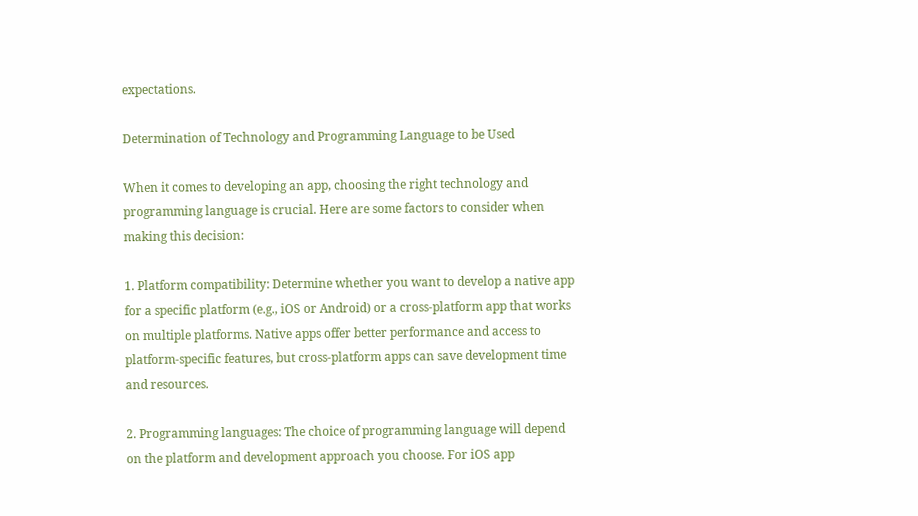expectations.

Determination of Technology and Programming Language to be Used

When it comes to developing an app, choosing the right technology and programming language is crucial. Here are some factors to consider when making this decision:

1. Platform compatibility: Determine whether you want to develop a native app for a specific platform (e.g., iOS or Android) or a cross-platform app that works on multiple platforms. Native apps offer better performance and access to platform-specific features, but cross-platform apps can save development time and resources.

2. Programming languages: The choice of programming language will depend on the platform and development approach you choose. For iOS app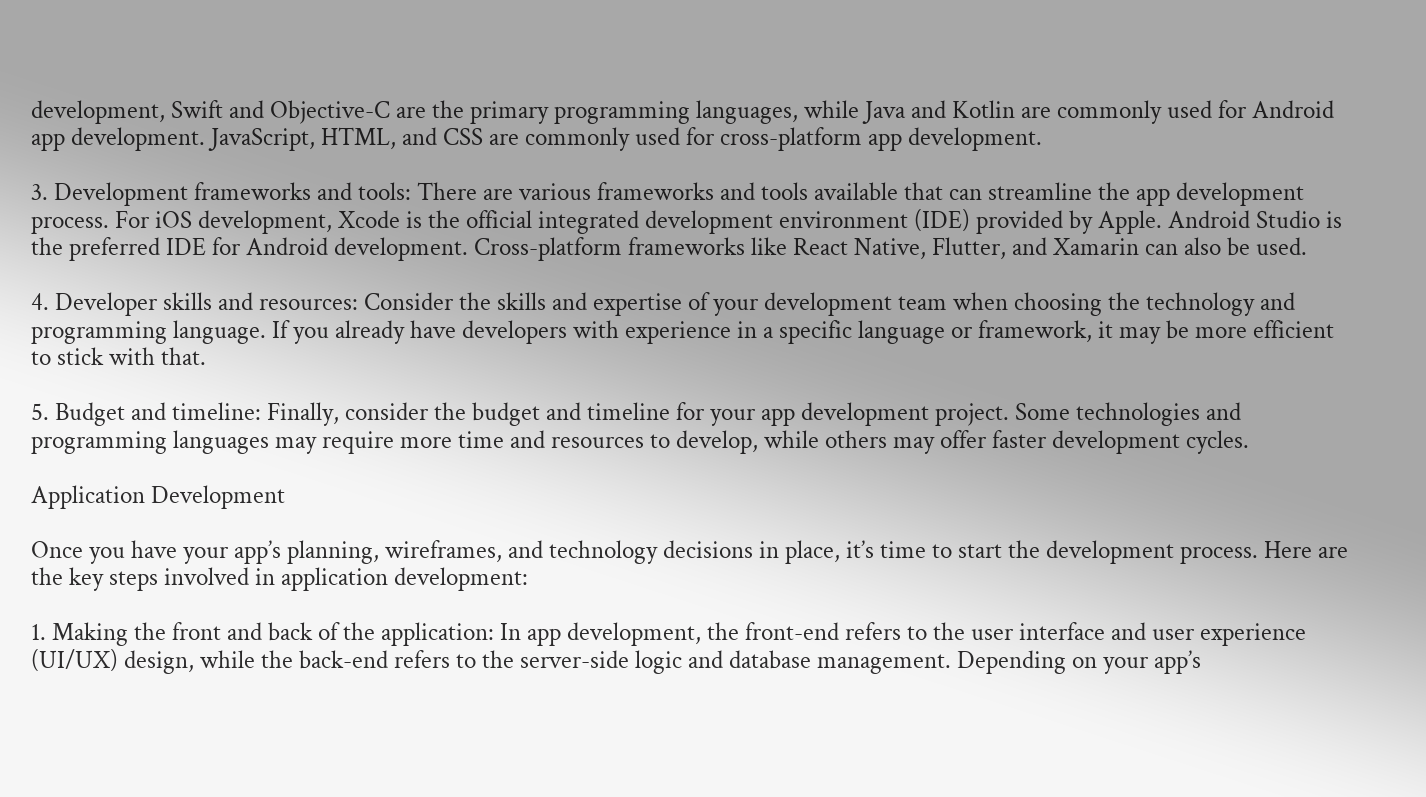development, Swift and Objective-C are the primary programming languages, while Java and Kotlin are commonly used for Android app development. JavaScript, HTML, and CSS are commonly used for cross-platform app development.

3. Development frameworks and tools: There are various frameworks and tools available that can streamline the app development process. For iOS development, Xcode is the official integrated development environment (IDE) provided by Apple. Android Studio is the preferred IDE for Android development. Cross-platform frameworks like React Native, Flutter, and Xamarin can also be used.

4. Developer skills and resources: Consider the skills and expertise of your development team when choosing the technology and programming language. If you already have developers with experience in a specific language or framework, it may be more efficient to stick with that.

5. Budget and timeline: Finally, consider the budget and timeline for your app development project. Some technologies and programming languages may require more time and resources to develop, while others may offer faster development cycles.

Application Development

Once you have your app’s planning, wireframes, and technology decisions in place, it’s time to start the development process. Here are the key steps involved in application development:

1. Making the front and back of the application: In app development, the front-end refers to the user interface and user experience (UI/UX) design, while the back-end refers to the server-side logic and database management. Depending on your app’s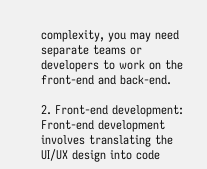complexity, you may need separate teams or developers to work on the front-end and back-end.

2. Front-end development: Front-end development involves translating the UI/UX design into code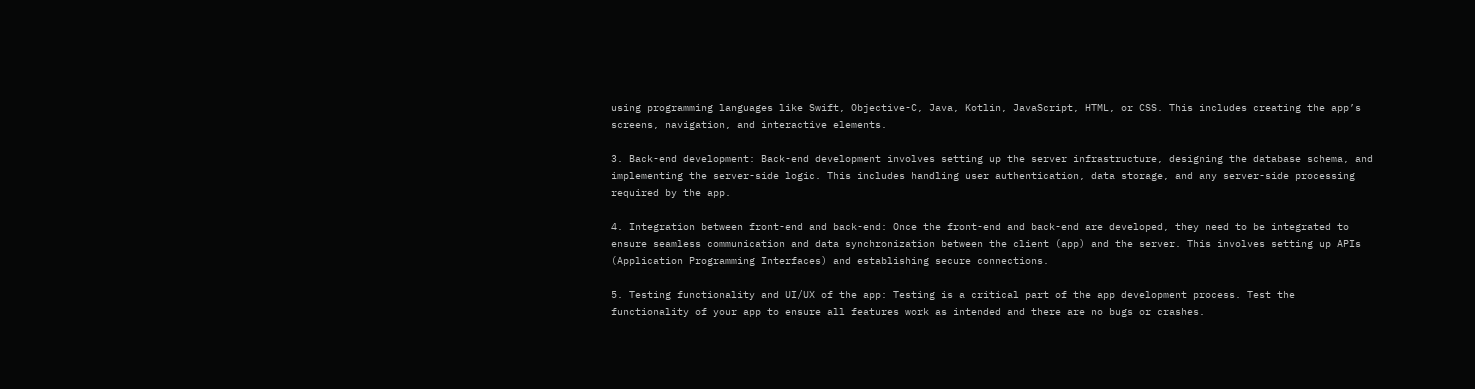using programming languages like Swift, Objective-C, Java, Kotlin, JavaScript, HTML, or CSS. This includes creating the app’s screens, navigation, and interactive elements.

3. Back-end development: Back-end development involves setting up the server infrastructure, designing the database schema, and implementing the server-side logic. This includes handling user authentication, data storage, and any server-side processing required by the app.

4. Integration between front-end and back-end: Once the front-end and back-end are developed, they need to be integrated to ensure seamless communication and data synchronization between the client (app) and the server. This involves setting up APIs (Application Programming Interfaces) and establishing secure connections.

5. Testing functionality and UI/UX of the app: Testing is a critical part of the app development process. Test the functionality of your app to ensure all features work as intended and there are no bugs or crashes.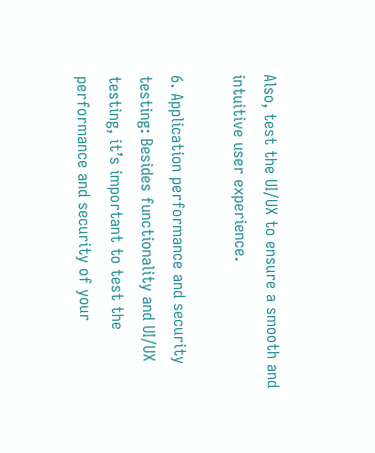Also, test the UI/UX to ensure a smooth and intuitive user experience.

6. Application performance and security testing: Besides functionality and UI/UX testing, it’s important to test the performance and security of your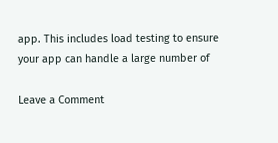app. This includes load testing to ensure your app can handle a large number of

Leave a Comment